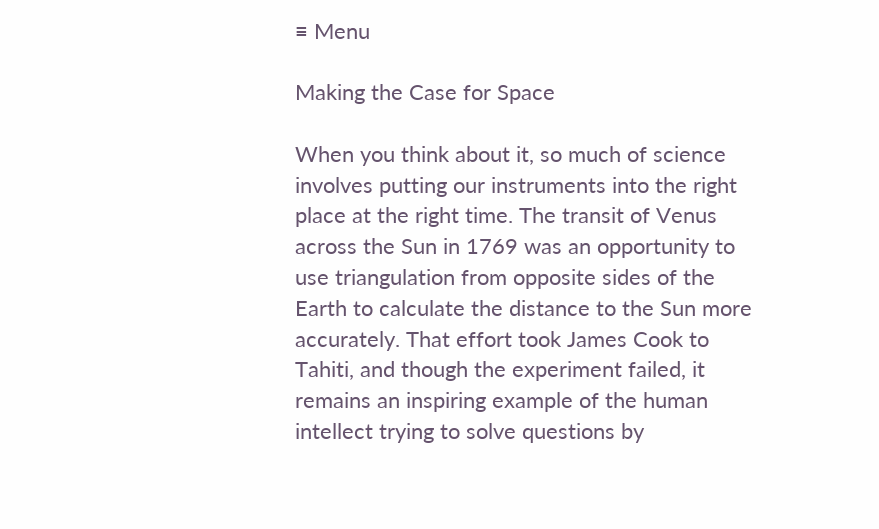≡ Menu

Making the Case for Space

When you think about it, so much of science involves putting our instruments into the right place at the right time. The transit of Venus across the Sun in 1769 was an opportunity to use triangulation from opposite sides of the Earth to calculate the distance to the Sun more accurately. That effort took James Cook to Tahiti, and though the experiment failed, it remains an inspiring example of the human intellect trying to solve questions by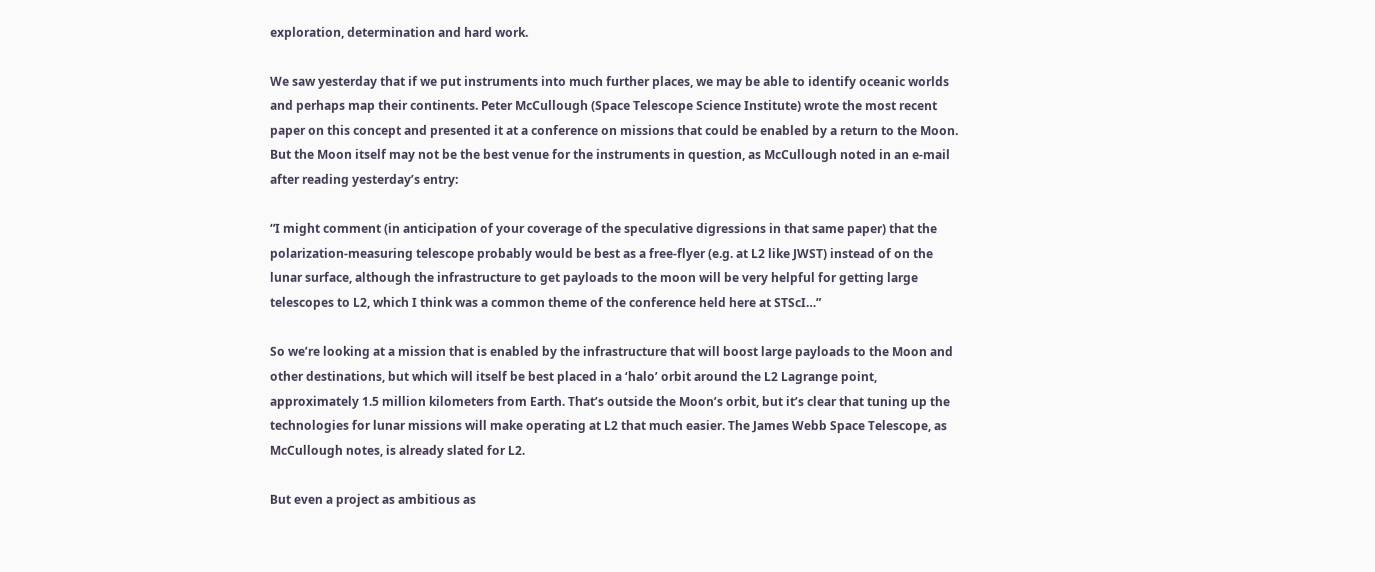exploration, determination and hard work.

We saw yesterday that if we put instruments into much further places, we may be able to identify oceanic worlds and perhaps map their continents. Peter McCullough (Space Telescope Science Institute) wrote the most recent paper on this concept and presented it at a conference on missions that could be enabled by a return to the Moon. But the Moon itself may not be the best venue for the instruments in question, as McCullough noted in an e-mail after reading yesterday’s entry:

“I might comment (in anticipation of your coverage of the speculative digressions in that same paper) that the polarization-measuring telescope probably would be best as a free-flyer (e.g. at L2 like JWST) instead of on the lunar surface, although the infrastructure to get payloads to the moon will be very helpful for getting large telescopes to L2, which I think was a common theme of the conference held here at STScI…”

So we’re looking at a mission that is enabled by the infrastructure that will boost large payloads to the Moon and other destinations, but which will itself be best placed in a ‘halo’ orbit around the L2 Lagrange point, approximately 1.5 million kilometers from Earth. That’s outside the Moon’s orbit, but it’s clear that tuning up the technologies for lunar missions will make operating at L2 that much easier. The James Webb Space Telescope, as McCullough notes, is already slated for L2.

But even a project as ambitious as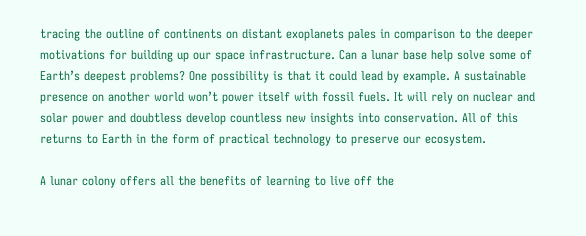tracing the outline of continents on distant exoplanets pales in comparison to the deeper motivations for building up our space infrastructure. Can a lunar base help solve some of Earth’s deepest problems? One possibility is that it could lead by example. A sustainable presence on another world won’t power itself with fossil fuels. It will rely on nuclear and solar power and doubtless develop countless new insights into conservation. All of this returns to Earth in the form of practical technology to preserve our ecosystem.

A lunar colony offers all the benefits of learning to live off the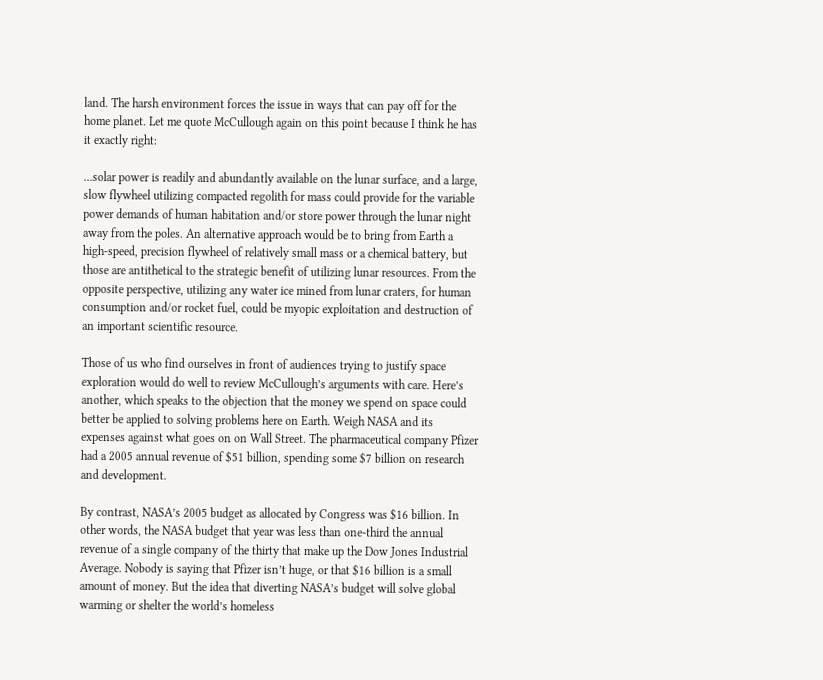land. The harsh environment forces the issue in ways that can pay off for the home planet. Let me quote McCullough again on this point because I think he has it exactly right:

…solar power is readily and abundantly available on the lunar surface, and a large, slow flywheel utilizing compacted regolith for mass could provide for the variable power demands of human habitation and/or store power through the lunar night away from the poles. An alternative approach would be to bring from Earth a high-speed, precision flywheel of relatively small mass or a chemical battery, but those are antithetical to the strategic benefit of utilizing lunar resources. From the opposite perspective, utilizing any water ice mined from lunar craters, for human consumption and/or rocket fuel, could be myopic exploitation and destruction of an important scientific resource.

Those of us who find ourselves in front of audiences trying to justify space exploration would do well to review McCullough’s arguments with care. Here’s another, which speaks to the objection that the money we spend on space could better be applied to solving problems here on Earth. Weigh NASA and its expenses against what goes on on Wall Street. The pharmaceutical company Pfizer had a 2005 annual revenue of $51 billion, spending some $7 billion on research and development.

By contrast, NASA’s 2005 budget as allocated by Congress was $16 billion. In other words, the NASA budget that year was less than one-third the annual revenue of a single company of the thirty that make up the Dow Jones Industrial Average. Nobody is saying that Pfizer isn’t huge, or that $16 billion is a small amount of money. But the idea that diverting NASA’s budget will solve global warming or shelter the world’s homeless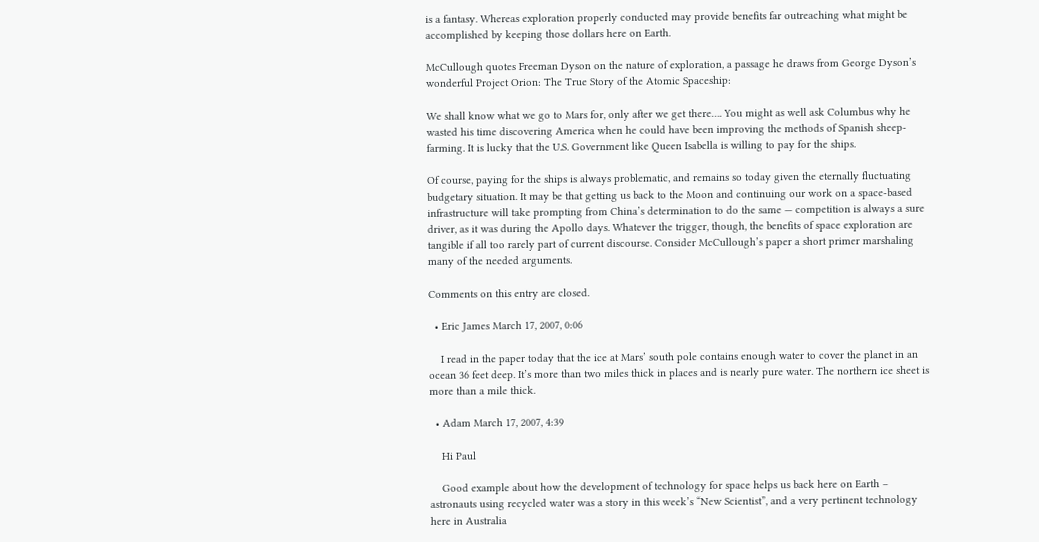is a fantasy. Whereas exploration properly conducted may provide benefits far outreaching what might be accomplished by keeping those dollars here on Earth.

McCullough quotes Freeman Dyson on the nature of exploration, a passage he draws from George Dyson’s wonderful Project Orion: The True Story of the Atomic Spaceship:

We shall know what we go to Mars for, only after we get there…. You might as well ask Columbus why he wasted his time discovering America when he could have been improving the methods of Spanish sheep-farming. It is lucky that the U.S. Government like Queen Isabella is willing to pay for the ships.

Of course, paying for the ships is always problematic, and remains so today given the eternally fluctuating budgetary situation. It may be that getting us back to the Moon and continuing our work on a space-based infrastructure will take prompting from China’s determination to do the same — competition is always a sure driver, as it was during the Apollo days. Whatever the trigger, though, the benefits of space exploration are tangible if all too rarely part of current discourse. Consider McCullough’s paper a short primer marshaling many of the needed arguments.

Comments on this entry are closed.

  • Eric James March 17, 2007, 0:06

    I read in the paper today that the ice at Mars’ south pole contains enough water to cover the planet in an ocean 36 feet deep. It’s more than two miles thick in places and is nearly pure water. The northern ice sheet is more than a mile thick.

  • Adam March 17, 2007, 4:39

    Hi Paul

    Good example about how the development of technology for space helps us back here on Earth – astronauts using recycled water was a story in this week’s “New Scientist”, and a very pertinent technology here in Australia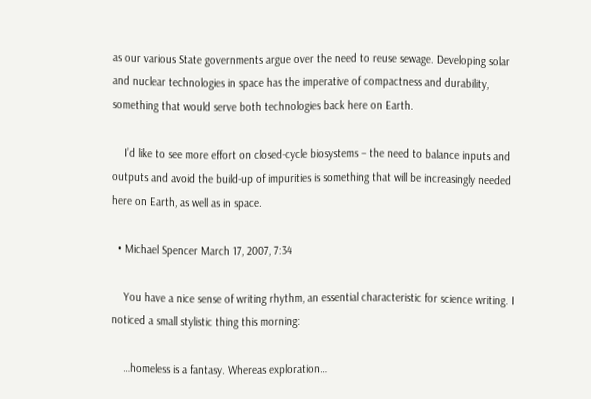as our various State governments argue over the need to reuse sewage. Developing solar and nuclear technologies in space has the imperative of compactness and durability, something that would serve both technologies back here on Earth.

    I’d like to see more effort on closed-cycle biosystems – the need to balance inputs and outputs and avoid the build-up of impurities is something that will be increasingly needed here on Earth, as well as in space.

  • Michael Spencer March 17, 2007, 7:34

    You have a nice sense of writing rhythm, an essential characteristic for science writing. I noticed a small stylistic thing this morning:

    …homeless is a fantasy. Whereas exploration…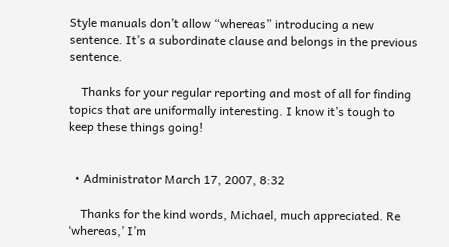Style manuals don’t allow “whereas” introducing a new sentence. It’s a subordinate clause and belongs in the previous sentence.

    Thanks for your regular reporting and most of all for finding topics that are uniformally interesting. I know it’s tough to keep these things going!


  • Administrator March 17, 2007, 8:32

    Thanks for the kind words, Michael, much appreciated. Re ‘whereas,’ I’m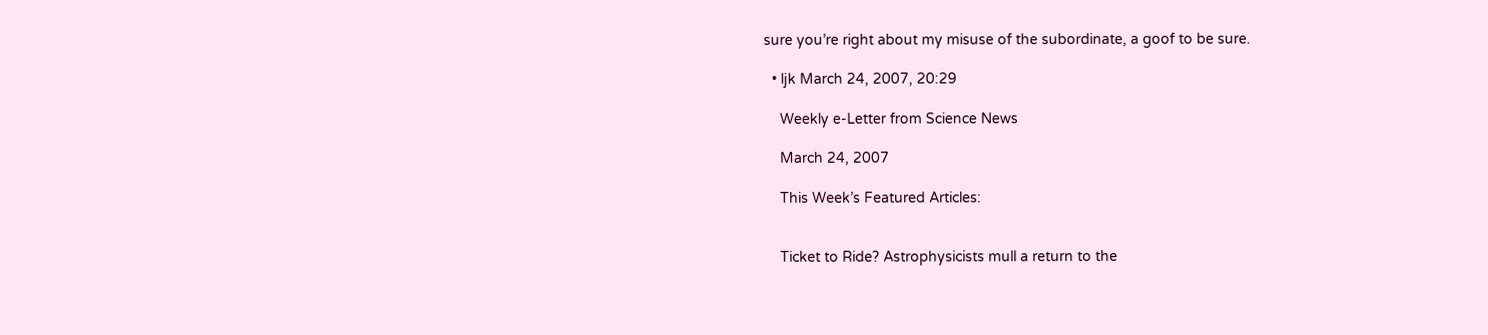sure you’re right about my misuse of the subordinate, a goof to be sure.

  • ljk March 24, 2007, 20:29

    Weekly e-Letter from Science News

    March 24, 2007

    This Week’s Featured Articles:


    Ticket to Ride? Astrophysicists mull a return to the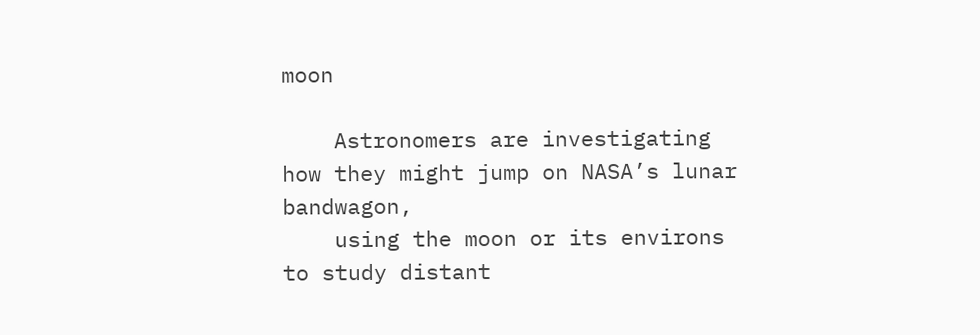moon

    Astronomers are investigating how they might jump on NASA’s lunar bandwagon,
    using the moon or its environs to study distant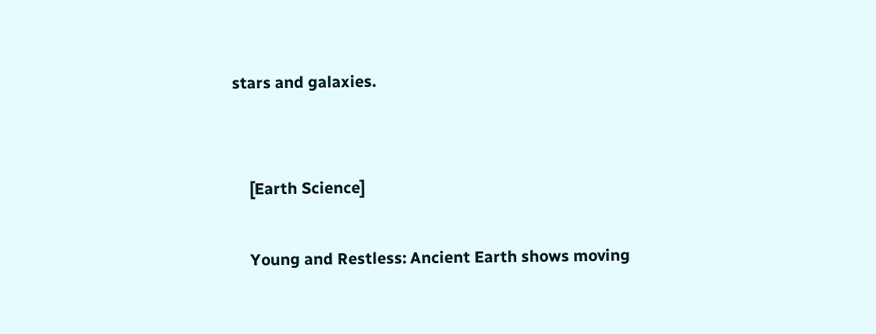stars and galaxies.


    [Earth Science]

    Young and Restless: Ancient Earth shows moving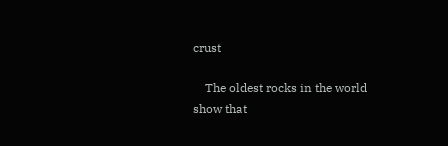crust

    The oldest rocks in the world show that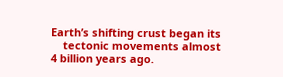Earth’s shifting crust began its
    tectonic movements almost 4 billion years ago.